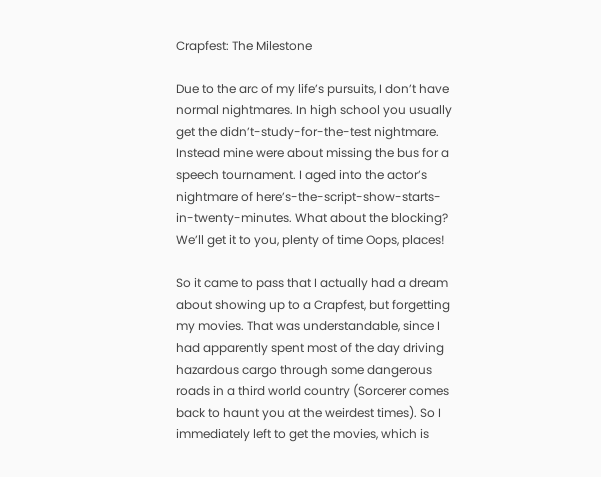Crapfest: The Milestone

Due to the arc of my life’s pursuits, I don’t have normal nightmares. In high school you usually get the didn’t-study-for-the-test nightmare. Instead mine were about missing the bus for a speech tournament. I aged into the actor’s nightmare of here’s-the-script-show-starts-in-twenty-minutes. What about the blocking? We’ll get it to you, plenty of time Oops, places!

So it came to pass that I actually had a dream about showing up to a Crapfest, but forgetting my movies. That was understandable, since I had apparently spent most of the day driving hazardous cargo through some dangerous roads in a third world country (Sorcerer comes back to haunt you at the weirdest times). So I immediately left to get the movies, which is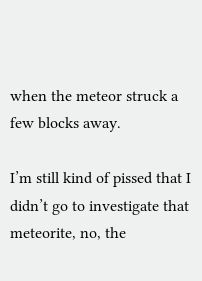when the meteor struck a few blocks away.

I’m still kind of pissed that I didn’t go to investigate that meteorite, no, the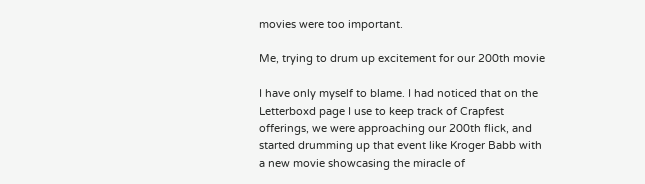movies were too important.

Me, trying to drum up excitement for our 200th movie

I have only myself to blame. I had noticed that on the Letterboxd page I use to keep track of Crapfest offerings, we were approaching our 200th flick, and started drumming up that event like Kroger Babb with a new movie showcasing the miracle of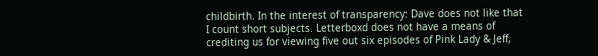childbirth. In the interest of transparency: Dave does not like that I count short subjects. Letterboxd does not have a means of crediting us for viewing five out six episodes of Pink Lady & Jeff,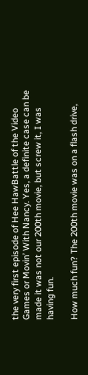the very first episode of Hee HawBattle of the Video Games or Movin’ With Nancy. Yes, a definite case can be made it was not our 200th movie, but screw it, I was having fun.

How much fun? The 200th movie was on a flash drive,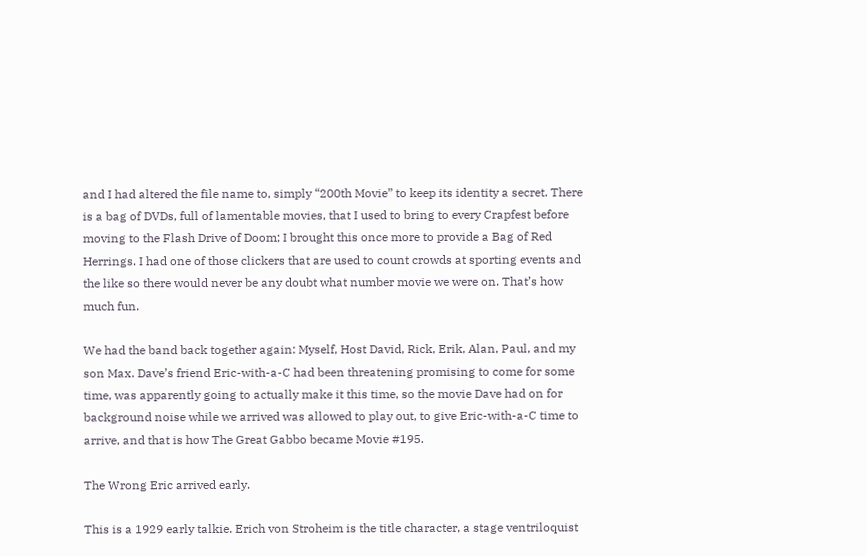and I had altered the file name to, simply “200th Movie” to keep its identity a secret. There is a bag of DVDs, full of lamentable movies, that I used to bring to every Crapfest before moving to the Flash Drive of Doom; I brought this once more to provide a Bag of Red Herrings. I had one of those clickers that are used to count crowds at sporting events and the like so there would never be any doubt what number movie we were on. That’s how much fun.

We had the band back together again: Myself, Host David, Rick, Erik, Alan, Paul, and my son Max. Dave’s friend Eric-with-a-C had been threatening promising to come for some time, was apparently going to actually make it this time, so the movie Dave had on for background noise while we arrived was allowed to play out, to give Eric-with-a-C time to arrive, and that is how The Great Gabbo became Movie #195.

The Wrong Eric arrived early.

This is a 1929 early talkie. Erich von Stroheim is the title character, a stage ventriloquist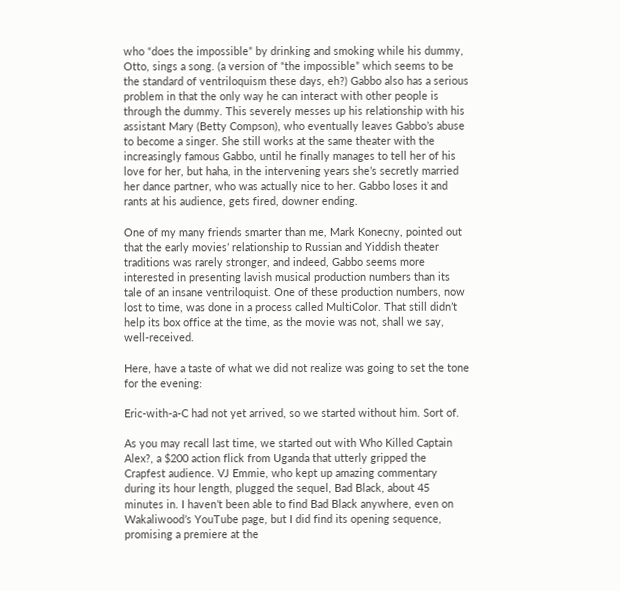who “does the impossible” by drinking and smoking while his dummy, Otto, sings a song. (a version of “the impossible” which seems to be the standard of ventriloquism these days, eh?) Gabbo also has a serious problem in that the only way he can interact with other people is through the dummy. This severely messes up his relationship with his assistant Mary (Betty Compson), who eventually leaves Gabbo’s abuse to become a singer. She still works at the same theater with the increasingly famous Gabbo, until he finally manages to tell her of his love for her, but haha, in the intervening years she’s secretly married her dance partner, who was actually nice to her. Gabbo loses it and rants at his audience, gets fired, downer ending.

One of my many friends smarter than me, Mark Konecny, pointed out that the early movies’ relationship to Russian and Yiddish theater traditions was rarely stronger, and indeed, Gabbo seems more interested in presenting lavish musical production numbers than its tale of an insane ventriloquist. One of these production numbers, now lost to time, was done in a process called MultiColor. That still didn’t help its box office at the time, as the movie was not, shall we say, well-received.

Here, have a taste of what we did not realize was going to set the tone for the evening:

Eric-with-a-C had not yet arrived, so we started without him. Sort of.

As you may recall last time, we started out with Who Killed Captain Alex?, a $200 action flick from Uganda that utterly gripped the Crapfest audience. VJ Emmie, who kept up amazing commentary during its hour length, plugged the sequel, Bad Black, about 45 minutes in. I haven’t been able to find Bad Black anywhere, even on Wakaliwood’s YouTube page, but I did find its opening sequence, promising a premiere at the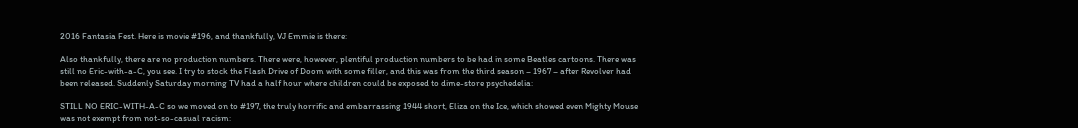2016 Fantasia Fest. Here is movie #196, and thankfully, VJ Emmie is there:

Also thankfully, there are no production numbers. There were, however, plentiful production numbers to be had in some Beatles cartoons. There was still no Eric-with-a-C, you see. I try to stock the Flash Drive of Doom with some filler, and this was from the third season – 1967 – after Revolver had been released. Suddenly Saturday morning TV had a half hour where children could be exposed to dime-store psychedelia:

STILL NO ERIC-WITH-A-C so we moved on to #197, the truly horrific and embarrassing 1944 short, Eliza on the Ice, which showed even Mighty Mouse was not exempt from not-so-casual racism: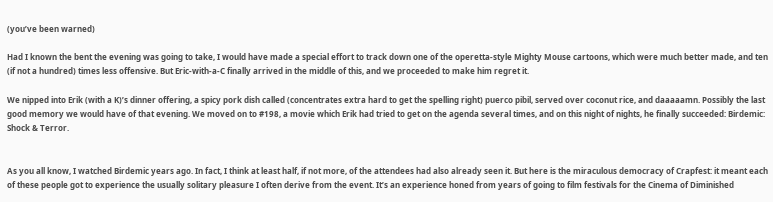(you’ve been warned)

Had I known the bent the evening was going to take, I would have made a special effort to track down one of the operetta-style Mighty Mouse cartoons, which were much better made, and ten (if not a hundred) times less offensive. But Eric-with-a-C finally arrived in the middle of this, and we proceeded to make him regret it.

We nipped into Erik (with a K)’s dinner offering, a spicy pork dish called (concentrates extra hard to get the spelling right) puerco pibil, served over coconut rice, and daaaaamn. Possibly the last good memory we would have of that evening. We moved on to #198, a movie which Erik had tried to get on the agenda several times, and on this night of nights, he finally succeeded: Birdemic: Shock & Terror.


As you all know, I watched Birdemic years ago. In fact, I think at least half, if not more, of the attendees had also already seen it. But here is the miraculous democracy of Crapfest: it meant each of these people got to experience the usually solitary pleasure I often derive from the event. It’s an experience honed from years of going to film festivals for the Cinema of Diminished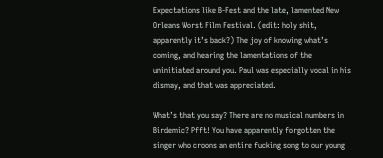Expectations like B-Fest and the late, lamented New Orleans Worst Film Festival. (edit: holy shit, apparently it’s back?) The joy of knowing what’s coming, and hearing the lamentations of the uninitiated around you. Paul was especially vocal in his dismay, and that was appreciated.

What’s that you say? There are no musical numbers in Birdemic? Pfft! You have apparently forgotten the singer who croons an entire fucking song to our young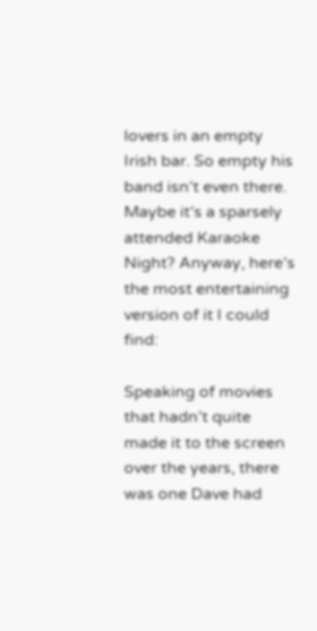lovers in an empty Irish bar. So empty his band isn’t even there. Maybe it’s a sparsely attended Karaoke Night? Anyway, here’s the most entertaining version of it I could find:

Speaking of movies that hadn’t quite made it to the screen over the years, there was one Dave had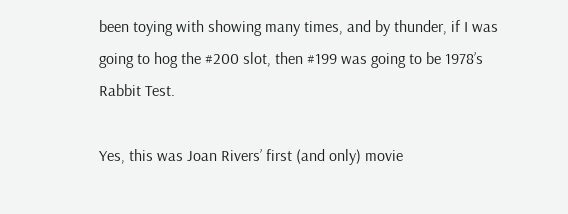been toying with showing many times, and by thunder, if I was going to hog the #200 slot, then #199 was going to be 1978’s Rabbit Test.

Yes, this was Joan Rivers’ first (and only) movie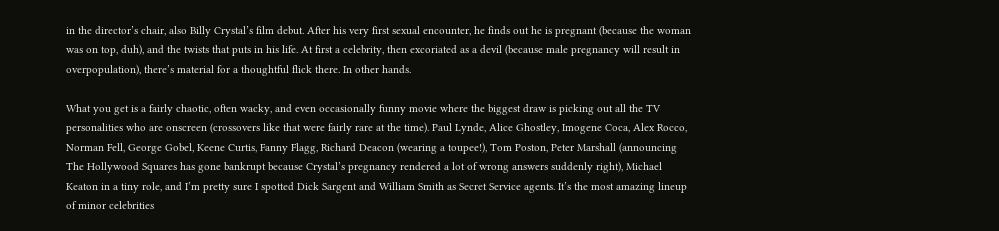in the director’s chair, also Billy Crystal’s film debut. After his very first sexual encounter, he finds out he is pregnant (because the woman was on top, duh), and the twists that puts in his life. At first a celebrity, then excoriated as a devil (because male pregnancy will result in overpopulation), there’s material for a thoughtful flick there. In other hands.

What you get is a fairly chaotic, often wacky, and even occasionally funny movie where the biggest draw is picking out all the TV personalities who are onscreen (crossovers like that were fairly rare at the time). Paul Lynde, Alice Ghostley, Imogene Coca, Alex Rocco, Norman Fell, George Gobel, Keene Curtis, Fanny Flagg, Richard Deacon (wearing a toupee!), Tom Poston, Peter Marshall (announcing The Hollywood Squares has gone bankrupt because Crystal’s pregnancy rendered a lot of wrong answers suddenly right), Michael Keaton in a tiny role, and I’m pretty sure I spotted Dick Sargent and William Smith as Secret Service agents. It’s the most amazing lineup of minor celebrities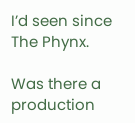I’d seen since The Phynx.

Was there a production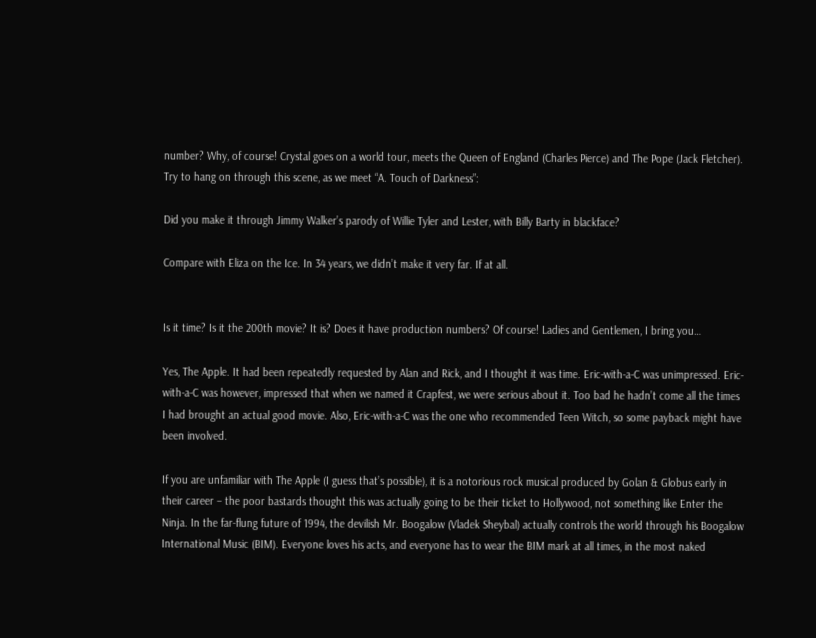number? Why, of course! Crystal goes on a world tour, meets the Queen of England (Charles Pierce) and The Pope (Jack Fletcher). Try to hang on through this scene, as we meet “A. Touch of Darkness”:

Did you make it through Jimmy Walker’s parody of Willie Tyler and Lester, with Billy Barty in blackface?

Compare with Eliza on the Ice. In 34 years, we didn’t make it very far. If at all.


Is it time? Is it the 200th movie? It is? Does it have production numbers? Of course! Ladies and Gentlemen, I bring you…

Yes, The Apple. It had been repeatedly requested by Alan and Rick, and I thought it was time. Eric-with-a-C was unimpressed. Eric-with-a-C was however, impressed that when we named it Crapfest, we were serious about it. Too bad he hadn’t come all the times I had brought an actual good movie. Also, Eric-with-a-C was the one who recommended Teen Witch, so some payback might have been involved.

If you are unfamiliar with The Apple (I guess that’s possible), it is a notorious rock musical produced by Golan & Globus early in their career – the poor bastards thought this was actually going to be their ticket to Hollywood, not something like Enter the Ninja. In the far-flung future of 1994, the devilish Mr. Boogalow (Vladek Sheybal) actually controls the world through his Boogalow International Music (BIM). Everyone loves his acts, and everyone has to wear the BIM mark at all times, in the most naked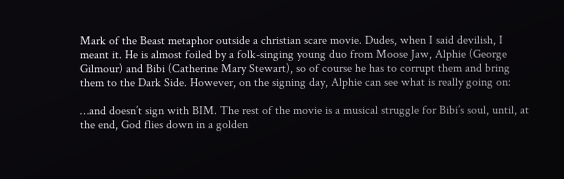Mark of the Beast metaphor outside a christian scare movie. Dudes, when I said devilish, I meant it. He is almost foiled by a folk-singing young duo from Moose Jaw, Alphie (George Gilmour) and Bibi (Catherine Mary Stewart), so of course he has to corrupt them and bring them to the Dark Side. However, on the signing day, Alphie can see what is really going on:

…and doesn’t sign with BIM. The rest of the movie is a musical struggle for Bibi’s soul, until, at the end, God flies down in a golden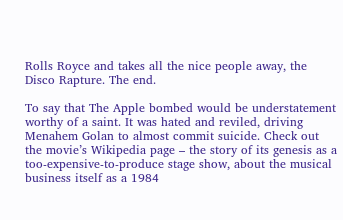Rolls Royce and takes all the nice people away, the Disco Rapture. The end.

To say that The Apple bombed would be understatement worthy of a saint. It was hated and reviled, driving Menahem Golan to almost commit suicide. Check out the movie’s Wikipedia page – the story of its genesis as a too-expensive-to-produce stage show, about the musical business itself as a 1984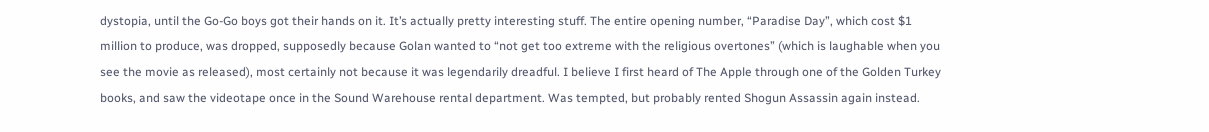dystopia, until the Go-Go boys got their hands on it. It’s actually pretty interesting stuff. The entire opening number, “Paradise Day”, which cost $1 million to produce, was dropped, supposedly because Golan wanted to “not get too extreme with the religious overtones” (which is laughable when you see the movie as released), most certainly not because it was legendarily dreadful. I believe I first heard of The Apple through one of the Golden Turkey books, and saw the videotape once in the Sound Warehouse rental department. Was tempted, but probably rented Shogun Assassin again instead.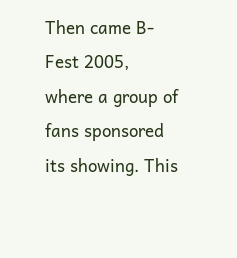Then came B-Fest 2005, where a group of fans sponsored its showing. This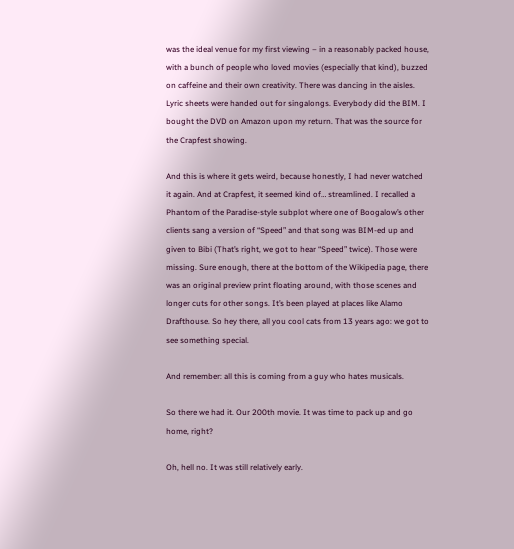was the ideal venue for my first viewing – in a reasonably packed house, with a bunch of people who loved movies (especially that kind), buzzed on caffeine and their own creativity. There was dancing in the aisles. Lyric sheets were handed out for singalongs. Everybody did the BIM. I bought the DVD on Amazon upon my return. That was the source for the Crapfest showing.

And this is where it gets weird, because honestly, I had never watched it again. And at Crapfest, it seemed kind of… streamlined. I recalled a Phantom of the Paradise-style subplot where one of Boogalow’s other clients sang a version of “Speed” and that song was BIM-ed up and given to Bibi (That’s right, we got to hear “Speed” twice). Those were missing. Sure enough, there at the bottom of the Wikipedia page, there was an original preview print floating around, with those scenes and longer cuts for other songs. It’s been played at places like Alamo Drafthouse. So hey there, all you cool cats from 13 years ago: we got to see something special.

And remember: all this is coming from a guy who hates musicals.

So there we had it. Our 200th movie. It was time to pack up and go home, right?

Oh, hell no. It was still relatively early.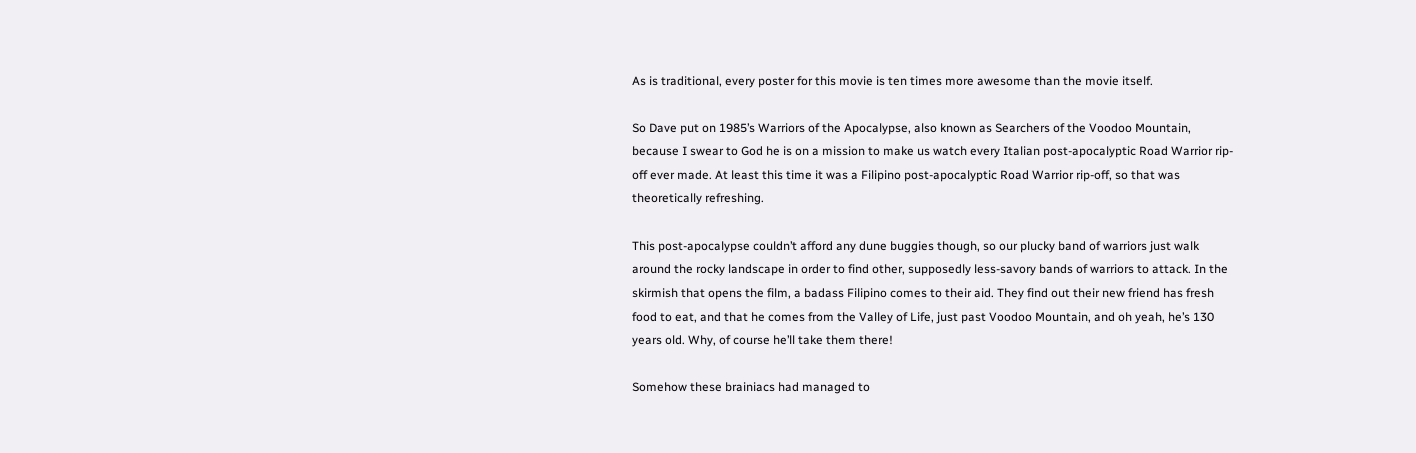As is traditional, every poster for this movie is ten times more awesome than the movie itself.

So Dave put on 1985’s Warriors of the Apocalypse, also known as Searchers of the Voodoo Mountain, because I swear to God he is on a mission to make us watch every Italian post-apocalyptic Road Warrior rip-off ever made. At least this time it was a Filipino post-apocalyptic Road Warrior rip-off, so that was theoretically refreshing.

This post-apocalypse couldn’t afford any dune buggies though, so our plucky band of warriors just walk around the rocky landscape in order to find other, supposedly less-savory bands of warriors to attack. In the skirmish that opens the film, a badass Filipino comes to their aid. They find out their new friend has fresh food to eat, and that he comes from the Valley of Life, just past Voodoo Mountain, and oh yeah, he’s 130 years old. Why, of course he’ll take them there!

Somehow these brainiacs had managed to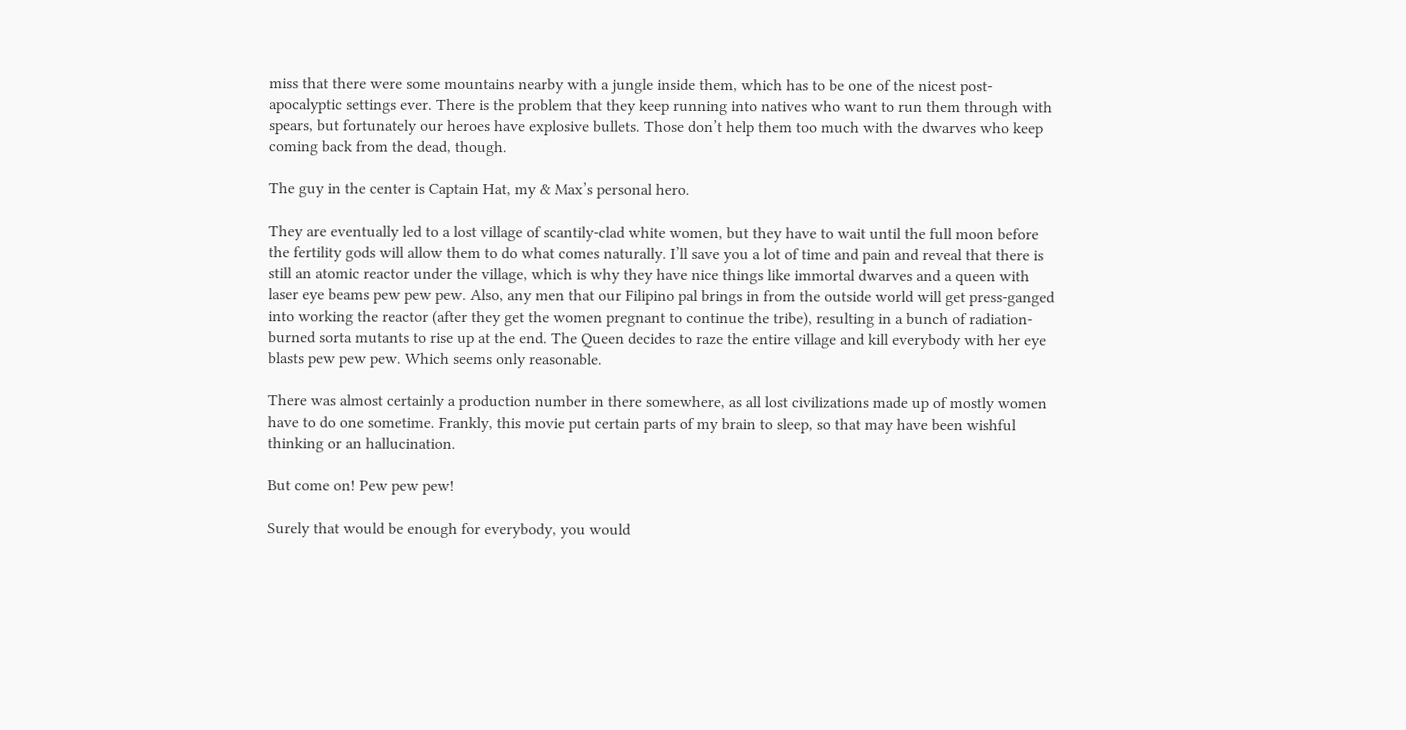miss that there were some mountains nearby with a jungle inside them, which has to be one of the nicest post-apocalyptic settings ever. There is the problem that they keep running into natives who want to run them through with spears, but fortunately our heroes have explosive bullets. Those don’t help them too much with the dwarves who keep coming back from the dead, though.

The guy in the center is Captain Hat, my & Max’s personal hero.

They are eventually led to a lost village of scantily-clad white women, but they have to wait until the full moon before the fertility gods will allow them to do what comes naturally. I’ll save you a lot of time and pain and reveal that there is still an atomic reactor under the village, which is why they have nice things like immortal dwarves and a queen with laser eye beams pew pew pew. Also, any men that our Filipino pal brings in from the outside world will get press-ganged into working the reactor (after they get the women pregnant to continue the tribe), resulting in a bunch of radiation-burned sorta mutants to rise up at the end. The Queen decides to raze the entire village and kill everybody with her eye blasts pew pew pew. Which seems only reasonable.

There was almost certainly a production number in there somewhere, as all lost civilizations made up of mostly women have to do one sometime. Frankly, this movie put certain parts of my brain to sleep, so that may have been wishful thinking or an hallucination.

But come on! Pew pew pew!

Surely that would be enough for everybody, you would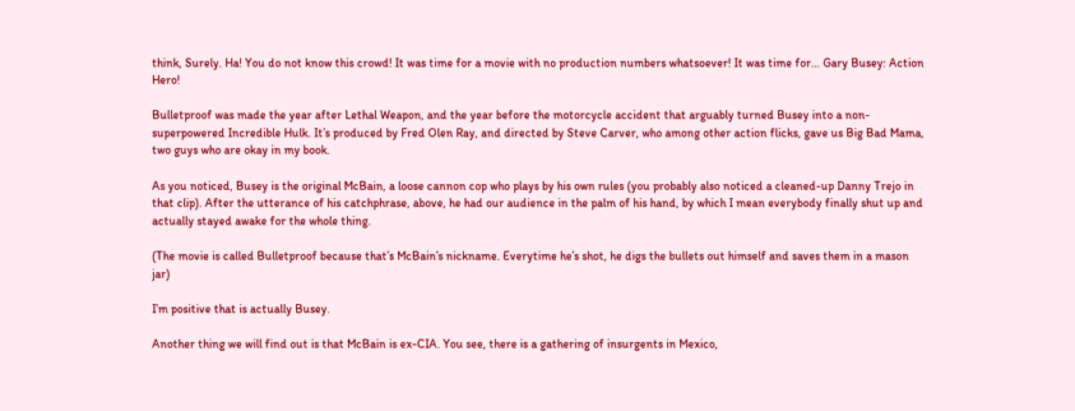think, Surely. Ha! You do not know this crowd! It was time for a movie with no production numbers whatsoever! It was time for… Gary Busey: Action Hero!

Bulletproof was made the year after Lethal Weapon, and the year before the motorcycle accident that arguably turned Busey into a non-superpowered Incredible Hulk. It’s produced by Fred Olen Ray, and directed by Steve Carver, who among other action flicks, gave us Big Bad Mama, two guys who are okay in my book.

As you noticed, Busey is the original McBain, a loose cannon cop who plays by his own rules (you probably also noticed a cleaned-up Danny Trejo in that clip). After the utterance of his catchphrase, above, he had our audience in the palm of his hand, by which I mean everybody finally shut up and actually stayed awake for the whole thing.

(The movie is called Bulletproof because that’s McBain’s nickname. Everytime he’s shot, he digs the bullets out himself and saves them in a mason jar)

I’m positive that is actually Busey.

Another thing we will find out is that McBain is ex-CIA. You see, there is a gathering of insurgents in Mexico,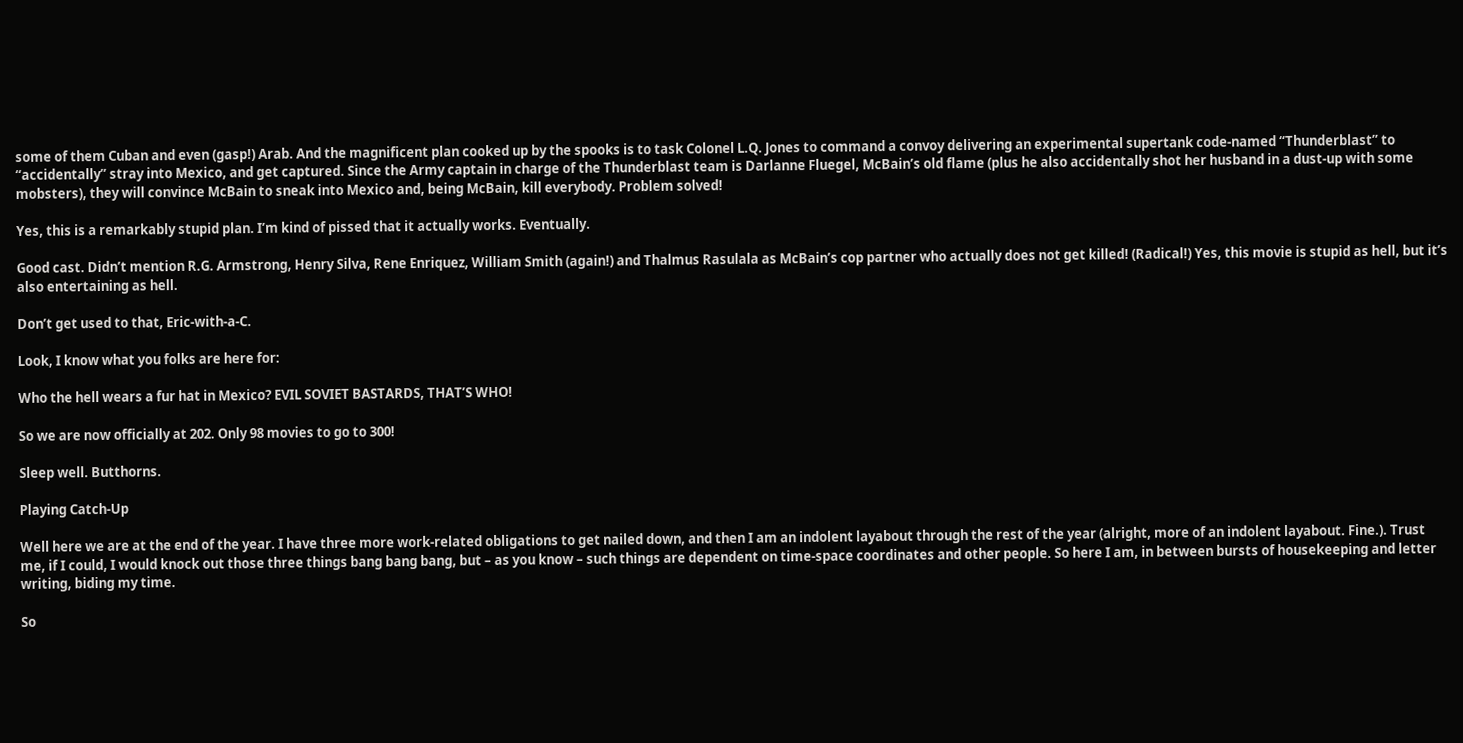some of them Cuban and even (gasp!) Arab. And the magnificent plan cooked up by the spooks is to task Colonel L.Q. Jones to command a convoy delivering an experimental supertank code-named “Thunderblast” to “accidentally” stray into Mexico, and get captured. Since the Army captain in charge of the Thunderblast team is Darlanne Fluegel, McBain’s old flame (plus he also accidentally shot her husband in a dust-up with some mobsters), they will convince McBain to sneak into Mexico and, being McBain, kill everybody. Problem solved!

Yes, this is a remarkably stupid plan. I’m kind of pissed that it actually works. Eventually.

Good cast. Didn’t mention R.G. Armstrong, Henry Silva, Rene Enriquez, William Smith (again!) and Thalmus Rasulala as McBain’s cop partner who actually does not get killed! (Radical!) Yes, this movie is stupid as hell, but it’s also entertaining as hell.

Don’t get used to that, Eric-with-a-C.

Look, I know what you folks are here for:

Who the hell wears a fur hat in Mexico? EVIL SOVIET BASTARDS, THAT’S WHO!

So we are now officially at 202. Only 98 movies to go to 300!

Sleep well. Butthorns.

Playing Catch-Up

Well here we are at the end of the year. I have three more work-related obligations to get nailed down, and then I am an indolent layabout through the rest of the year (alright, more of an indolent layabout. Fine.). Trust me, if I could, I would knock out those three things bang bang bang, but – as you know – such things are dependent on time-space coordinates and other people. So here I am, in between bursts of housekeeping and letter writing, biding my time.

So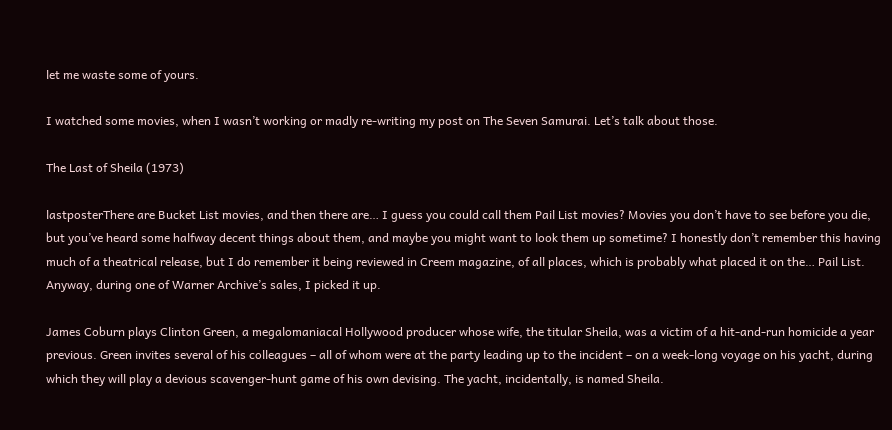let me waste some of yours.

I watched some movies, when I wasn’t working or madly re-writing my post on The Seven Samurai. Let’s talk about those.

The Last of Sheila (1973)

lastposterThere are Bucket List movies, and then there are… I guess you could call them Pail List movies? Movies you don’t have to see before you die, but you’ve heard some halfway decent things about them, and maybe you might want to look them up sometime? I honestly don’t remember this having much of a theatrical release, but I do remember it being reviewed in Creem magazine, of all places, which is probably what placed it on the… Pail List. Anyway, during one of Warner Archive’s sales, I picked it up.

James Coburn plays Clinton Green, a megalomaniacal Hollywood producer whose wife, the titular Sheila, was a victim of a hit-and-run homicide a year previous. Green invites several of his colleagues – all of whom were at the party leading up to the incident – on a week-long voyage on his yacht, during which they will play a devious scavenger-hunt game of his own devising. The yacht, incidentally, is named Sheila.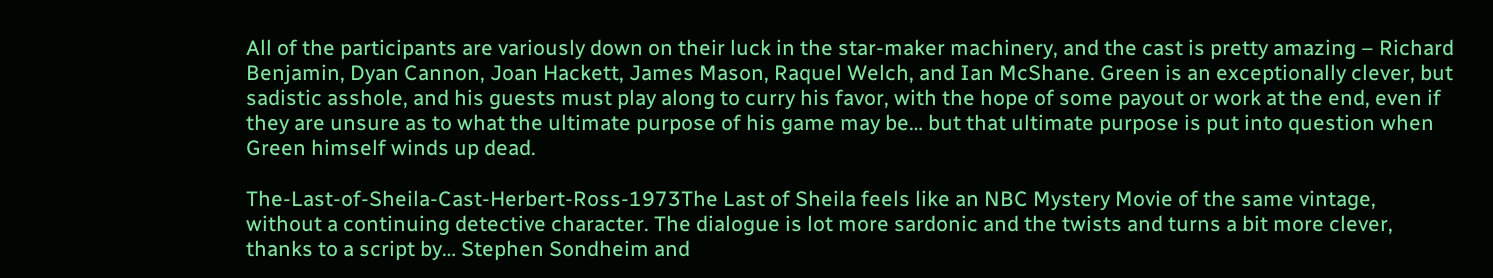All of the participants are variously down on their luck in the star-maker machinery, and the cast is pretty amazing – Richard Benjamin, Dyan Cannon, Joan Hackett, James Mason, Raquel Welch, and Ian McShane. Green is an exceptionally clever, but sadistic asshole, and his guests must play along to curry his favor, with the hope of some payout or work at the end, even if they are unsure as to what the ultimate purpose of his game may be… but that ultimate purpose is put into question when Green himself winds up dead.

The-Last-of-Sheila-Cast-Herbert-Ross-1973The Last of Sheila feels like an NBC Mystery Movie of the same vintage, without a continuing detective character. The dialogue is lot more sardonic and the twists and turns a bit more clever, thanks to a script by… Stephen Sondheim and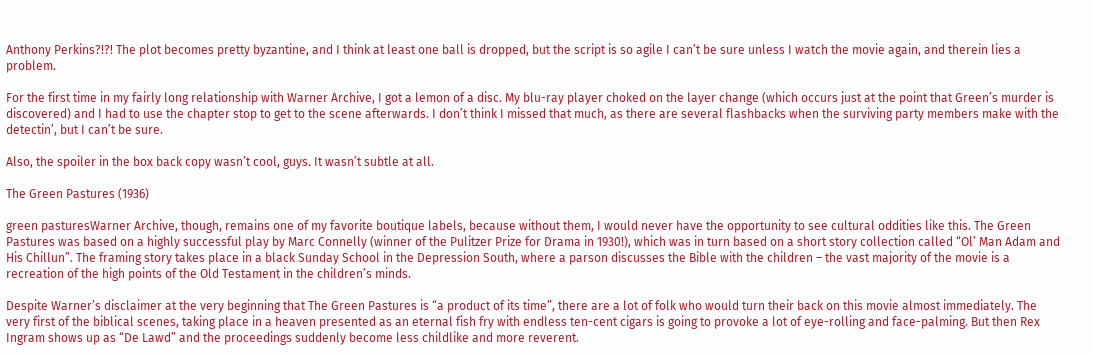Anthony Perkins?!?! The plot becomes pretty byzantine, and I think at least one ball is dropped, but the script is so agile I can’t be sure unless I watch the movie again, and therein lies a problem.

For the first time in my fairly long relationship with Warner Archive, I got a lemon of a disc. My blu-ray player choked on the layer change (which occurs just at the point that Green’s murder is discovered) and I had to use the chapter stop to get to the scene afterwards. I don’t think I missed that much, as there are several flashbacks when the surviving party members make with the detectin’, but I can’t be sure.

Also, the spoiler in the box back copy wasn’t cool, guys. It wasn’t subtle at all.

The Green Pastures (1936)

green pasturesWarner Archive, though, remains one of my favorite boutique labels, because without them, I would never have the opportunity to see cultural oddities like this. The Green Pastures was based on a highly successful play by Marc Connelly (winner of the Pulitzer Prize for Drama in 1930!), which was in turn based on a short story collection called “Ol’ Man Adam and His Chillun”. The framing story takes place in a black Sunday School in the Depression South, where a parson discusses the Bible with the children – the vast majority of the movie is a recreation of the high points of the Old Testament in the children’s minds.

Despite Warner’s disclaimer at the very beginning that The Green Pastures is “a product of its time”, there are a lot of folk who would turn their back on this movie almost immediately. The very first of the biblical scenes, taking place in a heaven presented as an eternal fish fry with endless ten-cent cigars is going to provoke a lot of eye-rolling and face-palming. But then Rex Ingram shows up as “De Lawd” and the proceedings suddenly become less childlike and more reverent.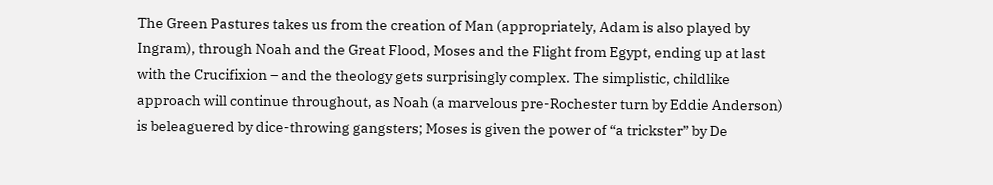The Green Pastures takes us from the creation of Man (appropriately, Adam is also played by Ingram), through Noah and the Great Flood, Moses and the Flight from Egypt, ending up at last with the Crucifixion – and the theology gets surprisingly complex. The simplistic, childlike approach will continue throughout, as Noah (a marvelous pre-Rochester turn by Eddie Anderson) is beleaguered by dice-throwing gangsters; Moses is given the power of “a trickster” by De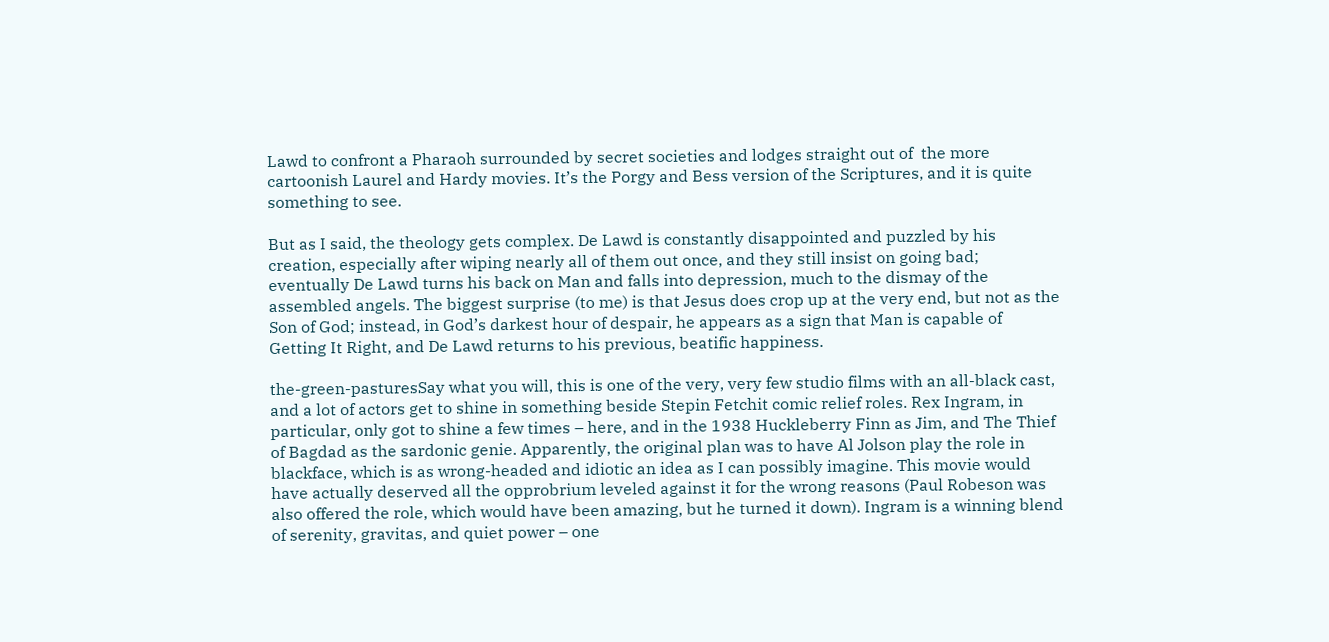Lawd to confront a Pharaoh surrounded by secret societies and lodges straight out of  the more cartoonish Laurel and Hardy movies. It’s the Porgy and Bess version of the Scriptures, and it is quite something to see.

But as I said, the theology gets complex. De Lawd is constantly disappointed and puzzled by his creation, especially after wiping nearly all of them out once, and they still insist on going bad; eventually De Lawd turns his back on Man and falls into depression, much to the dismay of the assembled angels. The biggest surprise (to me) is that Jesus does crop up at the very end, but not as the Son of God; instead, in God’s darkest hour of despair, he appears as a sign that Man is capable of Getting It Right, and De Lawd returns to his previous, beatific happiness.

the-green-pasturesSay what you will, this is one of the very, very few studio films with an all-black cast, and a lot of actors get to shine in something beside Stepin Fetchit comic relief roles. Rex Ingram, in particular, only got to shine a few times – here, and in the 1938 Huckleberry Finn as Jim, and The Thief of Bagdad as the sardonic genie. Apparently, the original plan was to have Al Jolson play the role in blackface, which is as wrong-headed and idiotic an idea as I can possibly imagine. This movie would have actually deserved all the opprobrium leveled against it for the wrong reasons (Paul Robeson was also offered the role, which would have been amazing, but he turned it down). Ingram is a winning blend of serenity, gravitas, and quiet power – one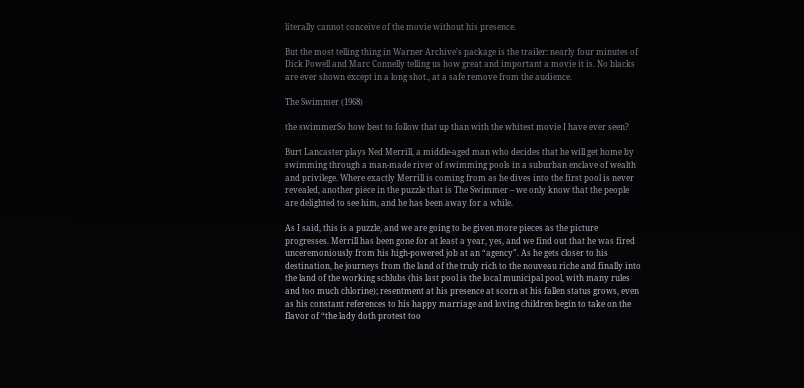literally cannot conceive of the movie without his presence.

But the most telling thing in Warner Archive’s package is the trailer: nearly four minutes of Dick Powell and Marc Connelly telling us how great and important a movie it is. No blacks are ever shown except in a long shot., at a safe remove from the audience.

The Swimmer (1968)

the swimmerSo how best to follow that up than with the whitest movie I have ever seen?

Burt Lancaster plays Ned Merrill, a middle-aged man who decides that he will get home by swimming through a man-made river of swimming pools in a suburban enclave of wealth and privilege. Where exactly Merrill is coming from as he dives into the first pool is never revealed, another piece in the puzzle that is The Swimmer – we only know that the people are delighted to see him, and he has been away for a while.

As I said, this is a puzzle, and we are going to be given more pieces as the picture progresses. Merrill has been gone for at least a year, yes, and we find out that he was fired unceremoniously from his high-powered job at an “agency”. As he gets closer to his destination, he journeys from the land of the truly rich to the nouveau riche and finally into the land of the working schlubs (his last pool is the local municipal pool, with many rules and too much chlorine); resentment at his presence at scorn at his fallen status grows, even as his constant references to his happy marriage and loving children begin to take on the flavor of “the lady doth protest too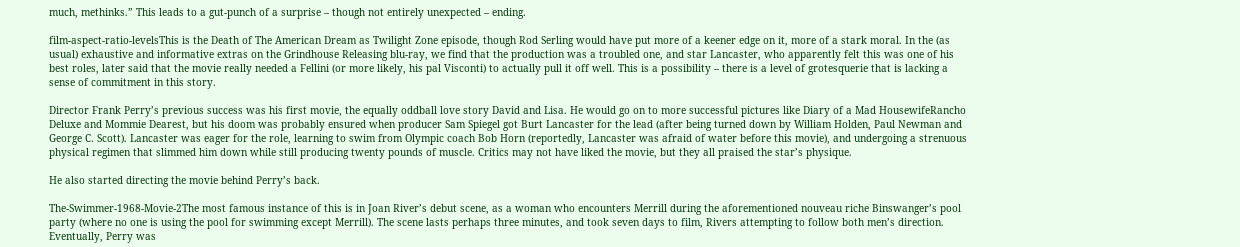much, methinks.” This leads to a gut-punch of a surprise – though not entirely unexpected – ending.

film-aspect-ratio-levelsThis is the Death of The American Dream as Twilight Zone episode, though Rod Serling would have put more of a keener edge on it, more of a stark moral. In the (as usual) exhaustive and informative extras on the Grindhouse Releasing blu-ray, we find that the production was a troubled one, and star Lancaster, who apparently felt this was one of his best roles, later said that the movie really needed a Fellini (or more likely, his pal Visconti) to actually pull it off well. This is a possibility – there is a level of grotesquerie that is lacking a sense of commitment in this story.

Director Frank Perry’s previous success was his first movie, the equally oddball love story David and Lisa. He would go on to more successful pictures like Diary of a Mad HousewifeRancho Deluxe and Mommie Dearest, but his doom was probably ensured when producer Sam Spiegel got Burt Lancaster for the lead (after being turned down by William Holden, Paul Newman and George C. Scott). Lancaster was eager for the role, learning to swim from Olympic coach Bob Horn (reportedly, Lancaster was afraid of water before this movie), and undergoing a strenuous physical regimen that slimmed him down while still producing twenty pounds of muscle. Critics may not have liked the movie, but they all praised the star’s physique.

He also started directing the movie behind Perry’s back.

The-Swimmer-1968-Movie-2The most famous instance of this is in Joan River’s debut scene, as a woman who encounters Merrill during the aforementioned nouveau riche Binswanger’s pool party (where no one is using the pool for swimming except Merrill). The scene lasts perhaps three minutes, and took seven days to film, Rivers attempting to follow both men’s direction. Eventually, Perry was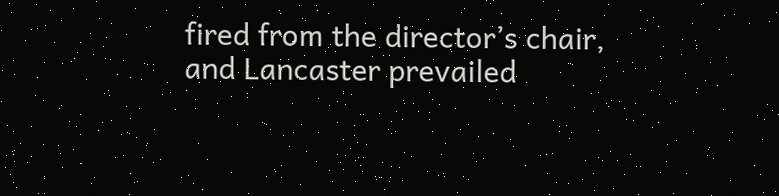fired from the director’s chair, and Lancaster prevailed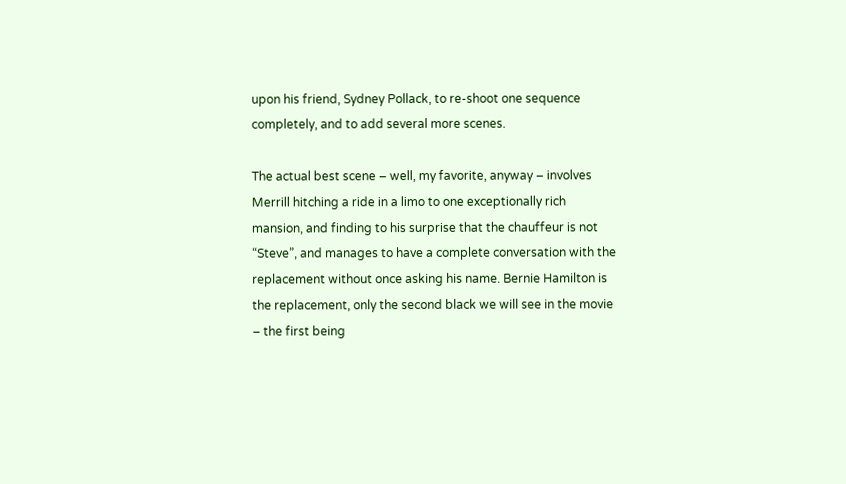upon his friend, Sydney Pollack, to re-shoot one sequence completely, and to add several more scenes.

The actual best scene – well, my favorite, anyway – involves Merrill hitching a ride in a limo to one exceptionally rich mansion, and finding to his surprise that the chauffeur is not “Steve”, and manages to have a complete conversation with the replacement without once asking his name. Bernie Hamilton is the replacement, only the second black we will see in the movie – the first being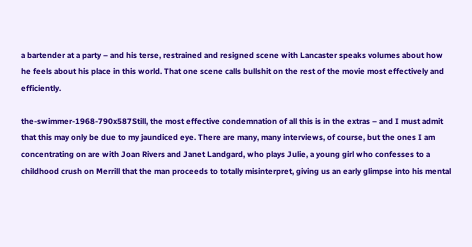a bartender at a party – and his terse, restrained and resigned scene with Lancaster speaks volumes about how he feels about his place in this world. That one scene calls bullshit on the rest of the movie most effectively and efficiently.

the-swimmer-1968-790x587Still, the most effective condemnation of all this is in the extras – and I must admit that this may only be due to my jaundiced eye. There are many, many interviews, of course, but the ones I am concentrating on are with Joan Rivers and Janet Landgard, who plays Julie, a young girl who confesses to a childhood crush on Merrill that the man proceeds to totally misinterpret, giving us an early glimpse into his mental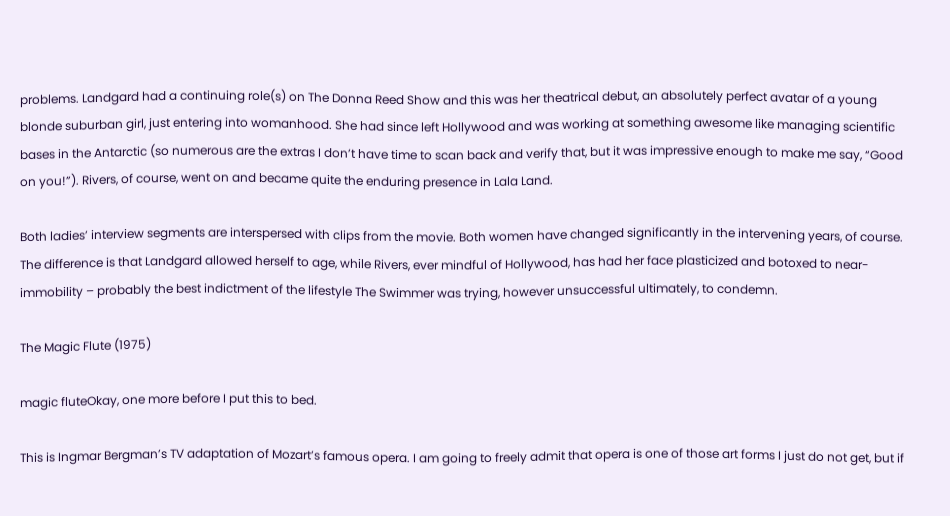problems. Landgard had a continuing role(s) on The Donna Reed Show and this was her theatrical debut, an absolutely perfect avatar of a young blonde suburban girl, just entering into womanhood. She had since left Hollywood and was working at something awesome like managing scientific bases in the Antarctic (so numerous are the extras I don’t have time to scan back and verify that, but it was impressive enough to make me say, “Good on you!”). Rivers, of course, went on and became quite the enduring presence in Lala Land.

Both ladies’ interview segments are interspersed with clips from the movie. Both women have changed significantly in the intervening years, of course. The difference is that Landgard allowed herself to age, while Rivers, ever mindful of Hollywood, has had her face plasticized and botoxed to near-immobility – probably the best indictment of the lifestyle The Swimmer was trying, however unsuccessful ultimately, to condemn.

The Magic Flute (1975)

magic fluteOkay, one more before I put this to bed.

This is Ingmar Bergman’s TV adaptation of Mozart’s famous opera. I am going to freely admit that opera is one of those art forms I just do not get, but if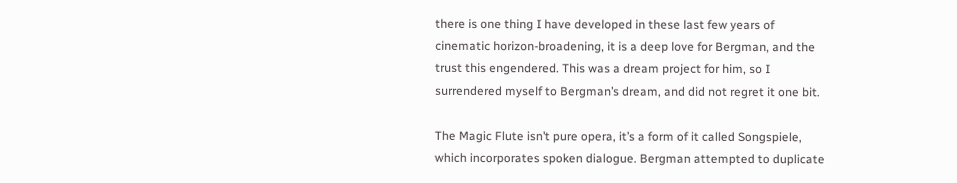there is one thing I have developed in these last few years of cinematic horizon-broadening, it is a deep love for Bergman, and the trust this engendered. This was a dream project for him, so I surrendered myself to Bergman’s dream, and did not regret it one bit.

The Magic Flute isn’t pure opera, it’s a form of it called Songspiele, which incorporates spoken dialogue. Bergman attempted to duplicate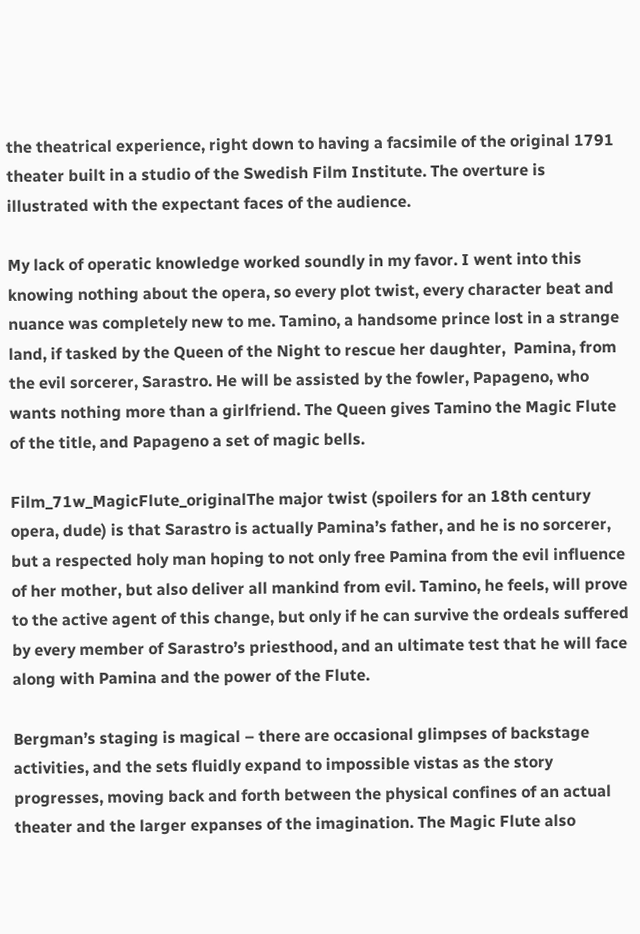the theatrical experience, right down to having a facsimile of the original 1791 theater built in a studio of the Swedish Film Institute. The overture is illustrated with the expectant faces of the audience.

My lack of operatic knowledge worked soundly in my favor. I went into this knowing nothing about the opera, so every plot twist, every character beat and nuance was completely new to me. Tamino, a handsome prince lost in a strange land, if tasked by the Queen of the Night to rescue her daughter,  Pamina, from the evil sorcerer, Sarastro. He will be assisted by the fowler, Papageno, who wants nothing more than a girlfriend. The Queen gives Tamino the Magic Flute of the title, and Papageno a set of magic bells.

Film_71w_MagicFlute_originalThe major twist (spoilers for an 18th century opera, dude) is that Sarastro is actually Pamina’s father, and he is no sorcerer, but a respected holy man hoping to not only free Pamina from the evil influence of her mother, but also deliver all mankind from evil. Tamino, he feels, will prove to the active agent of this change, but only if he can survive the ordeals suffered by every member of Sarastro’s priesthood, and an ultimate test that he will face along with Pamina and the power of the Flute.

Bergman’s staging is magical – there are occasional glimpses of backstage activities, and the sets fluidly expand to impossible vistas as the story progresses, moving back and forth between the physical confines of an actual theater and the larger expanses of the imagination. The Magic Flute also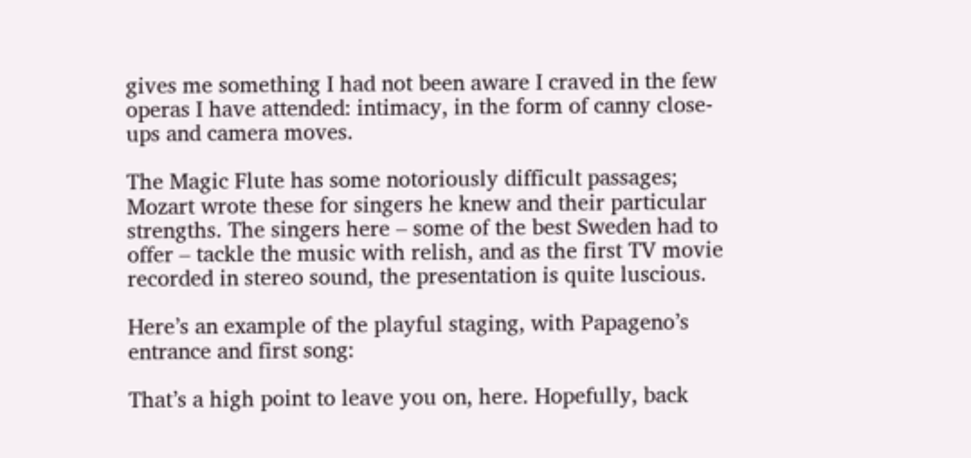gives me something I had not been aware I craved in the few operas I have attended: intimacy, in the form of canny close-ups and camera moves.

The Magic Flute has some notoriously difficult passages; Mozart wrote these for singers he knew and their particular strengths. The singers here – some of the best Sweden had to offer – tackle the music with relish, and as the first TV movie recorded in stereo sound, the presentation is quite luscious.

Here’s an example of the playful staging, with Papageno’s entrance and first song:

That’s a high point to leave you on, here. Hopefully, back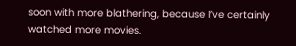soon with more blathering, because I’ve certainly watched more movies.